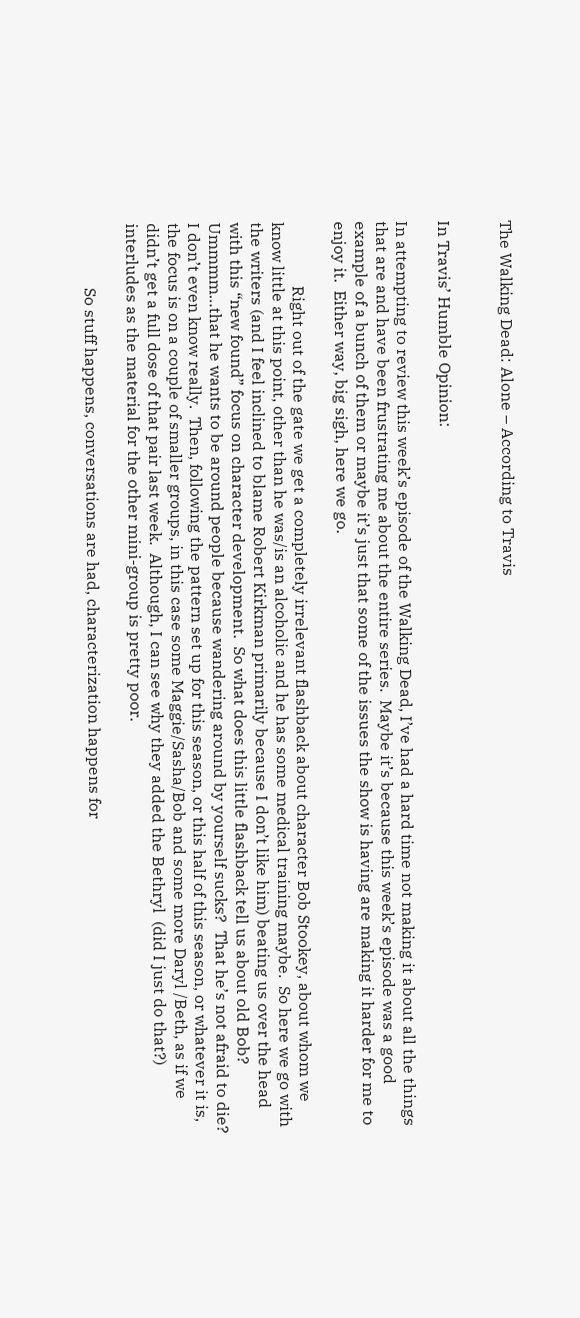The Walking Dead: Alone – According to Travis


In Travis’ Humble Opinion:

In attempting to review this week’s episode of the Walking Dead, I’ve had a hard time not making it about all the things that are and have been frustrating me about the entire series.  Maybe it’s because this week’s episode was a good example of a bunch of them or maybe it’s just that some of the issues the show is having are making it harder for me to enjoy it.  Either way, big sigh, here we go.

                Right out of the gate we get a completely irrelevant flashback about character Bob Stookey, about whom we know little at this point, other than he was/is an alcoholic and he has some medical training maybe.  So here we go with the writers (and I feel inclined to blame Robert Kirkman primarily because I don’t like him) beating us over the head with this “new found” focus on character development.  So what does this little flashback tell us about old Bob?   Ummmm…that he wants to be around people because wandering around by yourself sucks?  That he’s not afraid to die?  I don’t even know really.  Then, following the pattern set up for this season, or this half of this season, or whatever it is, the focus is on a couple of smaller groups, in this case some Maggie/Sasha/Bob and some more Daryl /Beth, as if we didn’t get a full dose of that pair last week.  Although, I can see why they added the Bethryl  (did I just do that?) interludes as the material for the other mini-group is pretty poor.

                So stuff happens, conversations are had, characterization happens for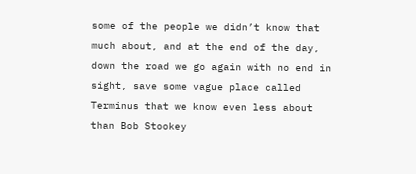some of the people we didn’t know that much about, and at the end of the day, down the road we go again with no end in sight, save some vague place called Terminus that we know even less about than Bob Stookey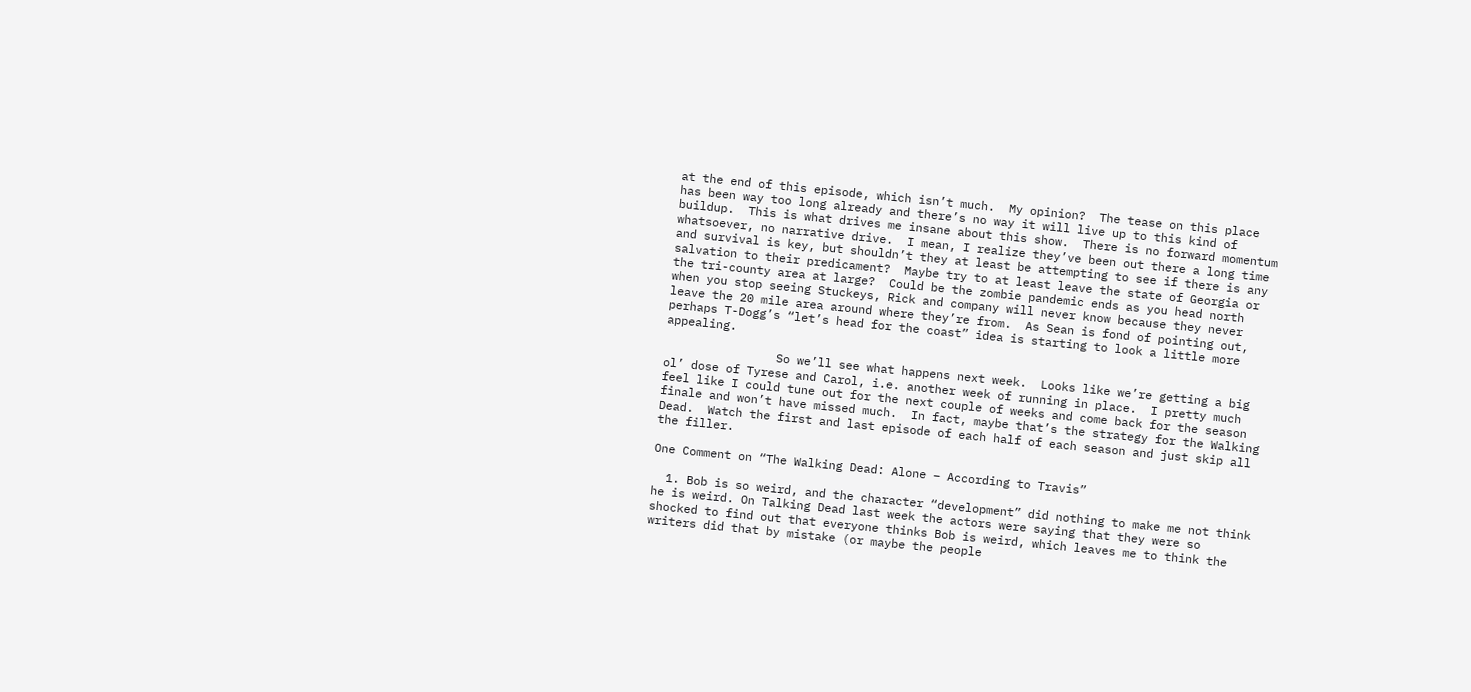at the end of this episode, which isn’t much.  My opinion?  The tease on this place has been way too long already and there’s no way it will live up to this kind of buildup.  This is what drives me insane about this show.  There is no forward momentum whatsoever, no narrative drive.  I mean, I realize they’ve been out there a long time and survival is key, but shouldn’t they at least be attempting to see if there is any salvation to their predicament?  Maybe try to at least leave the state of Georgia or the tri-county area at large?  Could be the zombie pandemic ends as you head north when you stop seeing Stuckeys, Rick and company will never know because they never leave the 20 mile area around where they’re from.  As Sean is fond of pointing out, perhaps T-Dogg’s “let’s head for the coast” idea is starting to look a little more appealing.

                So we’ll see what happens next week.  Looks like we’re getting a big ol’ dose of Tyrese and Carol, i.e. another week of running in place.  I pretty much feel like I could tune out for the next couple of weeks and come back for the season finale and won’t have missed much.  In fact, maybe that’s the strategy for the Walking Dead.  Watch the first and last episode of each half of each season and just skip all the filler.

One Comment on “The Walking Dead: Alone – According to Travis”

  1. Bob is so weird, and the character “development” did nothing to make me not think he is weird. On Talking Dead last week the actors were saying that they were so shocked to find out that everyone thinks Bob is weird, which leaves me to think the writers did that by mistake (or maybe the people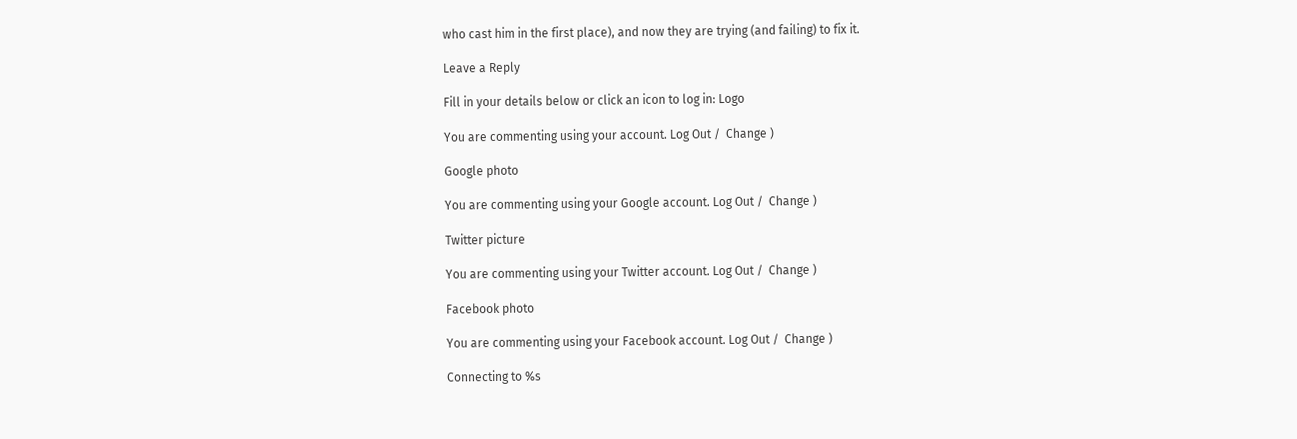who cast him in the first place), and now they are trying (and failing) to fix it.

Leave a Reply

Fill in your details below or click an icon to log in: Logo

You are commenting using your account. Log Out /  Change )

Google photo

You are commenting using your Google account. Log Out /  Change )

Twitter picture

You are commenting using your Twitter account. Log Out /  Change )

Facebook photo

You are commenting using your Facebook account. Log Out /  Change )

Connecting to %s